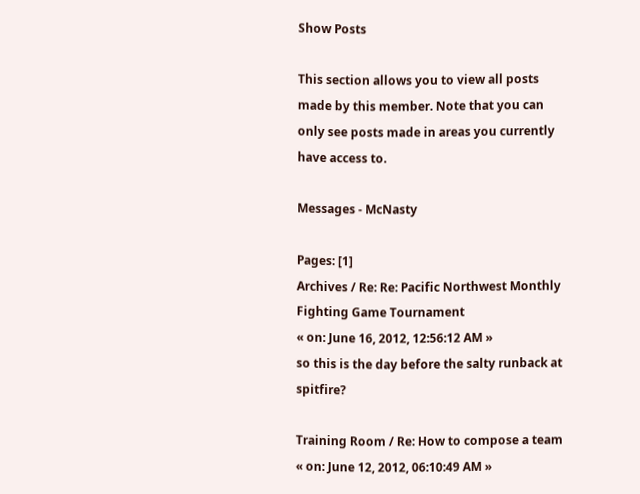Show Posts

This section allows you to view all posts made by this member. Note that you can only see posts made in areas you currently have access to.

Messages - McNasty

Pages: [1]
Archives / Re: Re: Pacific Northwest Monthly Fighting Game Tournament
« on: June 16, 2012, 12:56:12 AM »
so this is the day before the salty runback at spitfire?

Training Room / Re: How to compose a team
« on: June 12, 2012, 06:10:49 AM »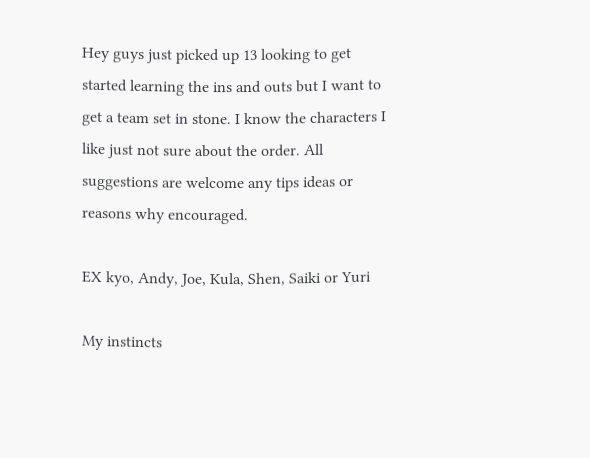Hey guys just picked up 13 looking to get started learning the ins and outs but I want to get a team set in stone. I know the characters I like just not sure about the order. All suggestions are welcome any tips ideas or reasons why encouraged.

EX kyo, Andy, Joe, Kula, Shen, Saiki or Yuri

My instincts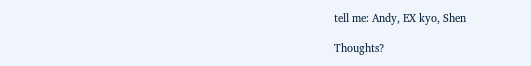tell me: Andy, EX kyo, Shen

Thoughts?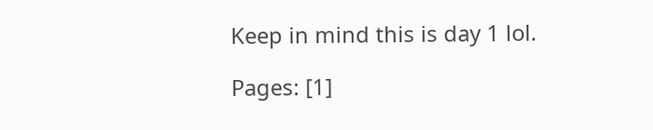Keep in mind this is day 1 lol.

Pages: [1]